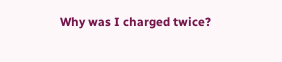Why was I charged twice?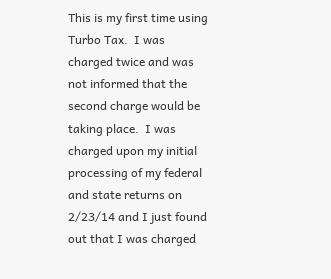This is my first time using Turbo Tax.  I was charged twice and was not informed that the second charge would be taking place.  I was charged upon my initial processing of my federal and state returns on 2/23/14 and I just found out that I was charged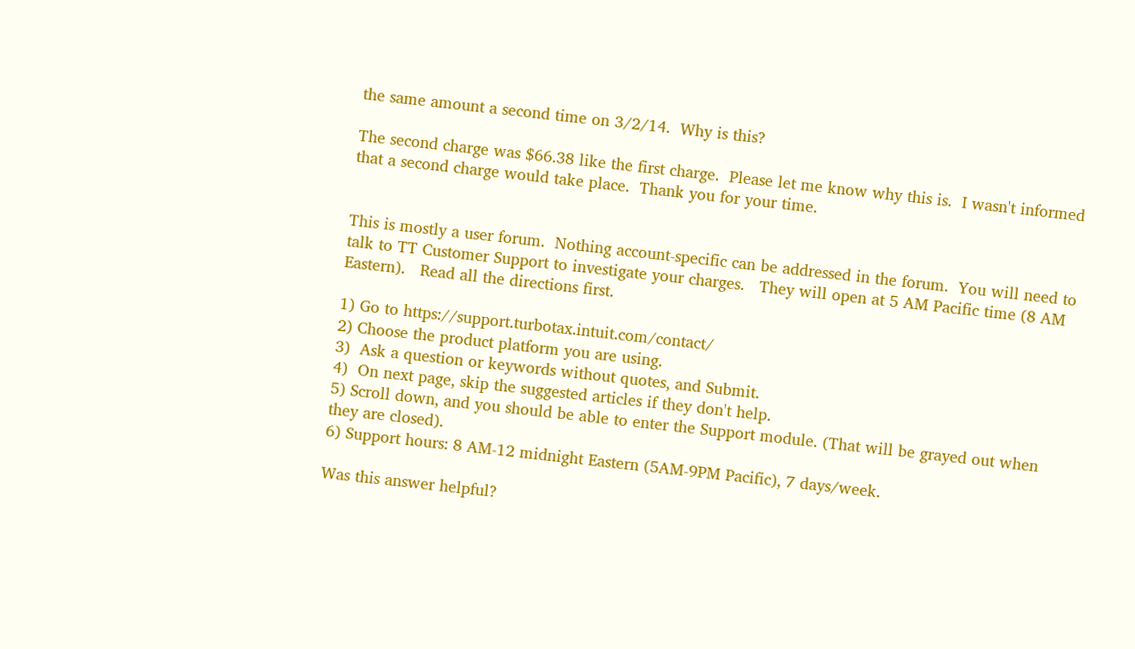the same amount a second time on 3/2/14.  Why is this?

The second charge was $66.38 like the first charge.  Please let me know why this is.  I wasn't informed that a second charge would take place.  Thank you for your time.


This is mostly a user forum.  Nothing account-specific can be addressed in the forum.  You will need to talk to TT Customer Support to investigate your charges.   They will open at 5 AM Pacific time (8 AM Eastern).   Read all the directions first.

1) Go to https://support.turbotax.intuit.com/contact/
2) Choose the product platform you are using.
3)  Ask a question or keywords without quotes, and Submit.
4)  On next page, skip the suggested articles if they don't help.
5) Scroll down, and you should be able to enter the Support module. (That will be grayed out when they are closed).
6) Support hours: 8 AM-12 midnight Eastern (5AM-9PM Pacific), 7 days/week.

Was this answer helpful?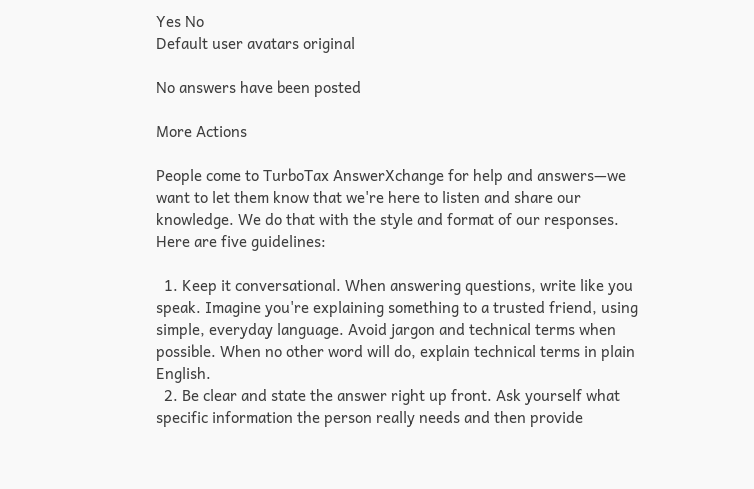Yes No
Default user avatars original

No answers have been posted

More Actions

People come to TurboTax AnswerXchange for help and answers—we want to let them know that we're here to listen and share our knowledge. We do that with the style and format of our responses. Here are five guidelines:

  1. Keep it conversational. When answering questions, write like you speak. Imagine you're explaining something to a trusted friend, using simple, everyday language. Avoid jargon and technical terms when possible. When no other word will do, explain technical terms in plain English.
  2. Be clear and state the answer right up front. Ask yourself what specific information the person really needs and then provide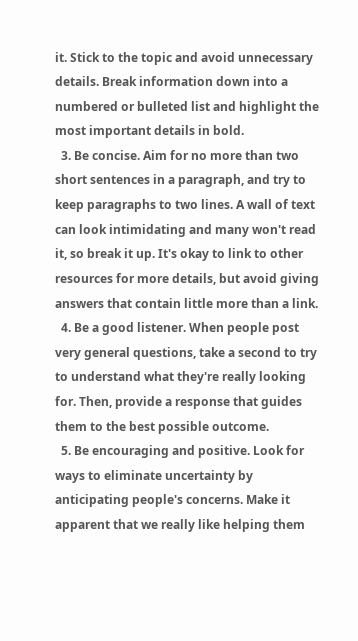it. Stick to the topic and avoid unnecessary details. Break information down into a numbered or bulleted list and highlight the most important details in bold.
  3. Be concise. Aim for no more than two short sentences in a paragraph, and try to keep paragraphs to two lines. A wall of text can look intimidating and many won't read it, so break it up. It's okay to link to other resources for more details, but avoid giving answers that contain little more than a link.
  4. Be a good listener. When people post very general questions, take a second to try to understand what they're really looking for. Then, provide a response that guides them to the best possible outcome.
  5. Be encouraging and positive. Look for ways to eliminate uncertainty by anticipating people's concerns. Make it apparent that we really like helping them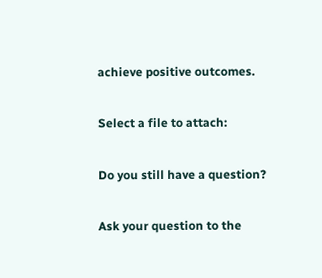achieve positive outcomes.

Select a file to attach:

Do you still have a question?

Ask your question to the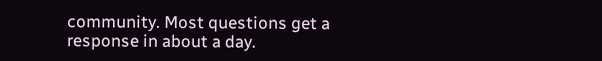community. Most questions get a response in about a day.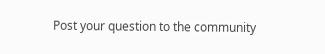Post your question to the community